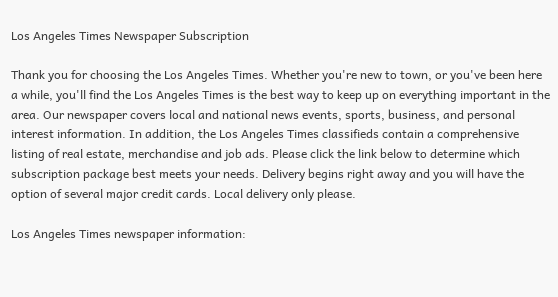Los Angeles Times Newspaper Subscription

Thank you for choosing the Los Angeles Times. Whether you're new to town, or you've been here a while, you'll find the Los Angeles Times is the best way to keep up on everything important in the area. Our newspaper covers local and national news events, sports, business, and personal interest information. In addition, the Los Angeles Times classifieds contain a comprehensive listing of real estate, merchandise and job ads. Please click the link below to determine which subscription package best meets your needs. Delivery begins right away and you will have the option of several major credit cards. Local delivery only please.

Los Angeles Times newspaper information: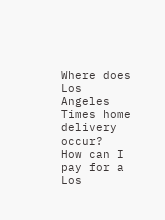Where does Los Angeles Times home delivery occur?
How can I pay for a Los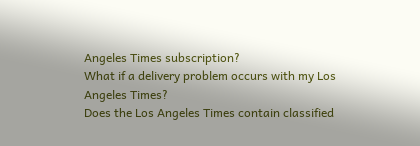Angeles Times subscription?
What if a delivery problem occurs with my Los Angeles Times?
Does the Los Angeles Times contain classified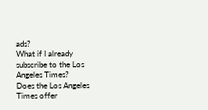ads?
What if I already subscribe to the Los Angeles Times?
Does the Los Angeles Times offer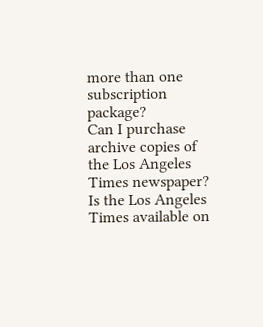more than one subscription package?
Can I purchase archive copies of the Los Angeles Times newspaper?
Is the Los Angeles Times available on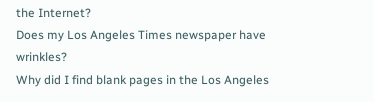the Internet?
Does my Los Angeles Times newspaper have wrinkles?
Why did I find blank pages in the Los Angeles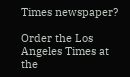Times newspaper?

Order the Los Angeles Times at the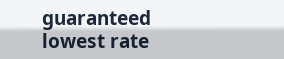guaranteed lowest rate